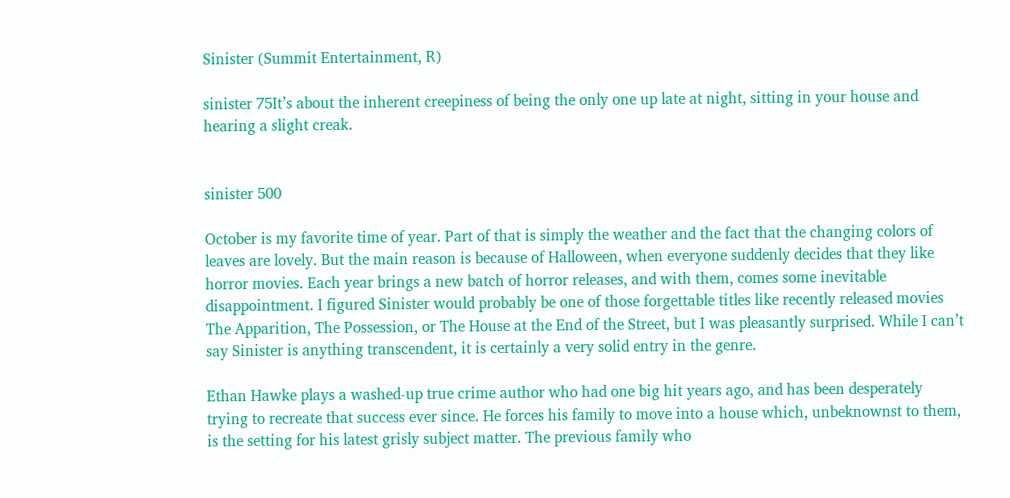Sinister (Summit Entertainment, R)

sinister 75It’s about the inherent creepiness of being the only one up late at night, sitting in your house and hearing a slight creak.


sinister 500

October is my favorite time of year. Part of that is simply the weather and the fact that the changing colors of leaves are lovely. But the main reason is because of Halloween, when everyone suddenly decides that they like horror movies. Each year brings a new batch of horror releases, and with them, comes some inevitable disappointment. I figured Sinister would probably be one of those forgettable titles like recently released movies The Apparition, The Possession, or The House at the End of the Street, but I was pleasantly surprised. While I can’t say Sinister is anything transcendent, it is certainly a very solid entry in the genre.

Ethan Hawke plays a washed-up true crime author who had one big hit years ago, and has been desperately trying to recreate that success ever since. He forces his family to move into a house which, unbeknownst to them, is the setting for his latest grisly subject matter. The previous family who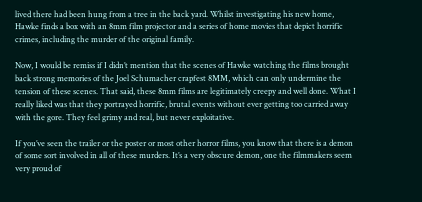lived there had been hung from a tree in the back yard. Whilst investigating his new home, Hawke finds a box with an 8mm film projector and a series of home movies that depict horrific crimes, including the murder of the original family.

Now, I would be remiss if I didn’t mention that the scenes of Hawke watching the films brought back strong memories of the Joel Schumacher crapfest 8MM, which can only undermine the tension of these scenes. That said, these 8mm films are legitimately creepy and well done. What I really liked was that they portrayed horrific, brutal events without ever getting too carried away with the gore. They feel grimy and real, but never exploitative.

If you’ve seen the trailer or the poster or most other horror films, you know that there is a demon of some sort involved in all of these murders. It’s a very obscure demon, one the filmmakers seem very proud of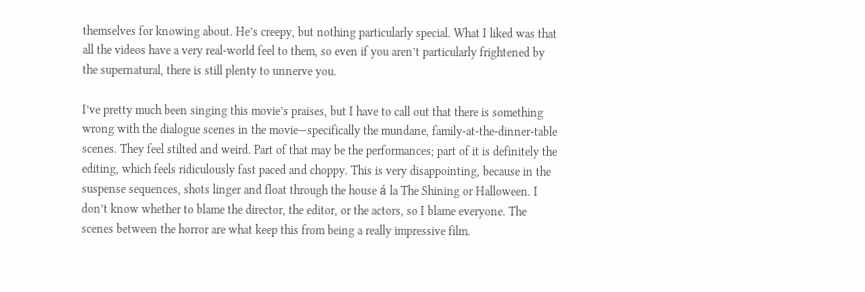themselves for knowing about. He’s creepy, but nothing particularly special. What I liked was that all the videos have a very real-world feel to them, so even if you aren’t particularly frightened by the supernatural, there is still plenty to unnerve you.

I’ve pretty much been singing this movie’s praises, but I have to call out that there is something wrong with the dialogue scenes in the movie—specifically the mundane, family-at-the-dinner-table scenes. They feel stilted and weird. Part of that may be the performances; part of it is definitely the editing, which feels ridiculously fast paced and choppy. This is very disappointing, because in the suspense sequences, shots linger and float through the house á la The Shining or Halloween. I don’t know whether to blame the director, the editor, or the actors, so I blame everyone. The scenes between the horror are what keep this from being a really impressive film.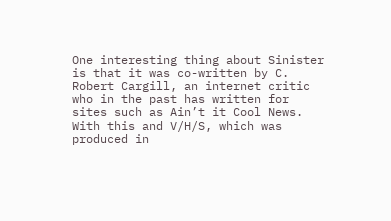One interesting thing about Sinister is that it was co-written by C. Robert Cargill, an internet critic who in the past has written for sites such as Ain’t it Cool News. With this and V/H/S, which was produced in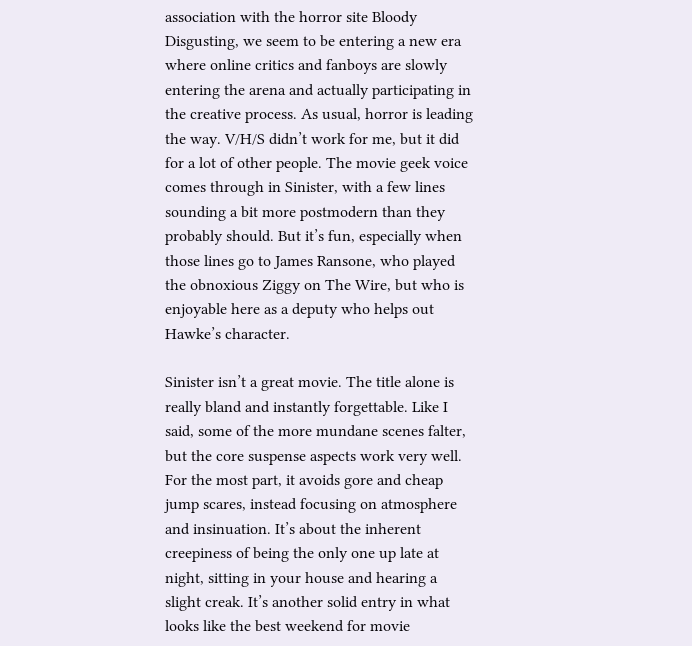association with the horror site Bloody Disgusting, we seem to be entering a new era where online critics and fanboys are slowly entering the arena and actually participating in the creative process. As usual, horror is leading the way. V/H/S didn’t work for me, but it did for a lot of other people. The movie geek voice comes through in Sinister, with a few lines sounding a bit more postmodern than they probably should. But it’s fun, especially when those lines go to James Ransone, who played the obnoxious Ziggy on The Wire, but who is enjoyable here as a deputy who helps out Hawke’s character.

Sinister isn’t a great movie. The title alone is really bland and instantly forgettable. Like I said, some of the more mundane scenes falter, but the core suspense aspects work very well. For the most part, it avoids gore and cheap jump scares, instead focusing on atmosphere and insinuation. It’s about the inherent creepiness of being the only one up late at night, sitting in your house and hearing a slight creak. It’s another solid entry in what looks like the best weekend for movie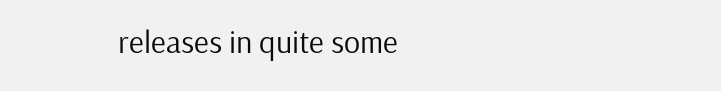releases in quite some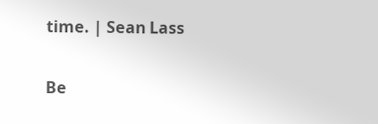time. | Sean Lass

Be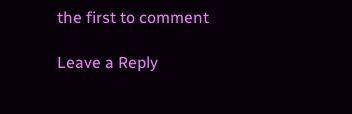the first to comment

Leave a Reply